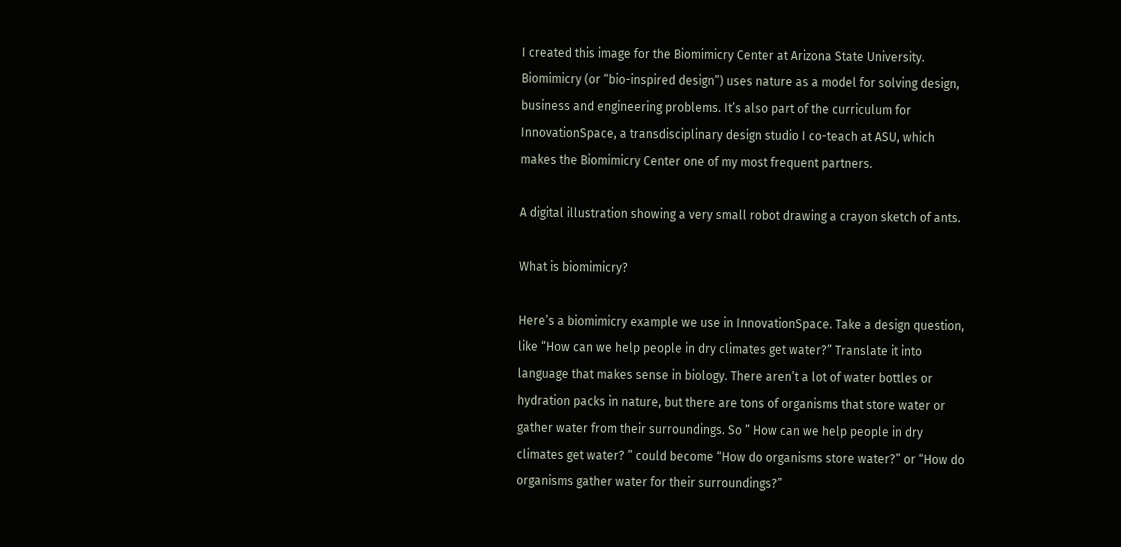I created this image for the Biomimicry Center at Arizona State University. Biomimicry (or “bio-inspired design”) uses nature as a model for solving design, business and engineering problems. It’s also part of the curriculum for InnovationSpace, a transdisciplinary design studio I co-teach at ASU, which makes the Biomimicry Center one of my most frequent partners.

A digital illustration showing a very small robot drawing a crayon sketch of ants.

What is biomimicry?

Here’s a biomimicry example we use in InnovationSpace. Take a design question, like “How can we help people in dry climates get water?” Translate it into language that makes sense in biology. There aren’t a lot of water bottles or hydration packs in nature, but there are tons of organisms that store water or gather water from their surroundings. So ” How can we help people in dry climates get water? ” could become “How do organisms store water?” or “How do organisms gather water for their surroundings?”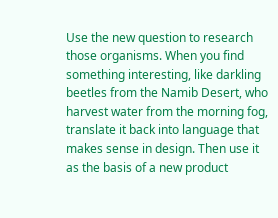Use the new question to research those organisms. When you find something interesting, like darkling beetles from the Namib Desert, who harvest water from the morning fog, translate it back into language that makes sense in design. Then use it as the basis of a new product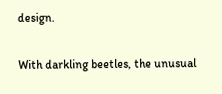design.

With darkling beetles, the unusual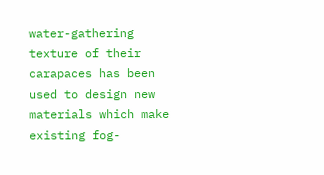water-gathering texture of their carapaces has been used to design new materials which make existing fog-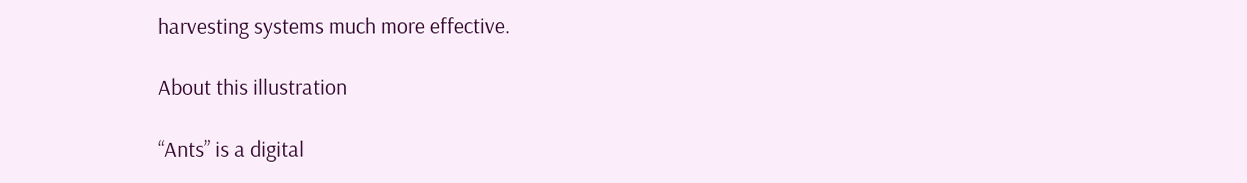harvesting systems much more effective.

About this illustration

“Ants” is a digital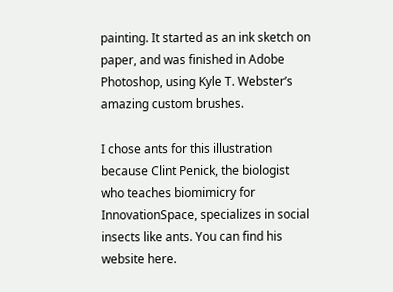painting. It started as an ink sketch on paper, and was finished in Adobe Photoshop, using Kyle T. Webster’s amazing custom brushes.

I chose ants for this illustration because Clint Penick, the biologist who teaches biomimicry for InnovationSpace, specializes in social insects like ants. You can find his website here.